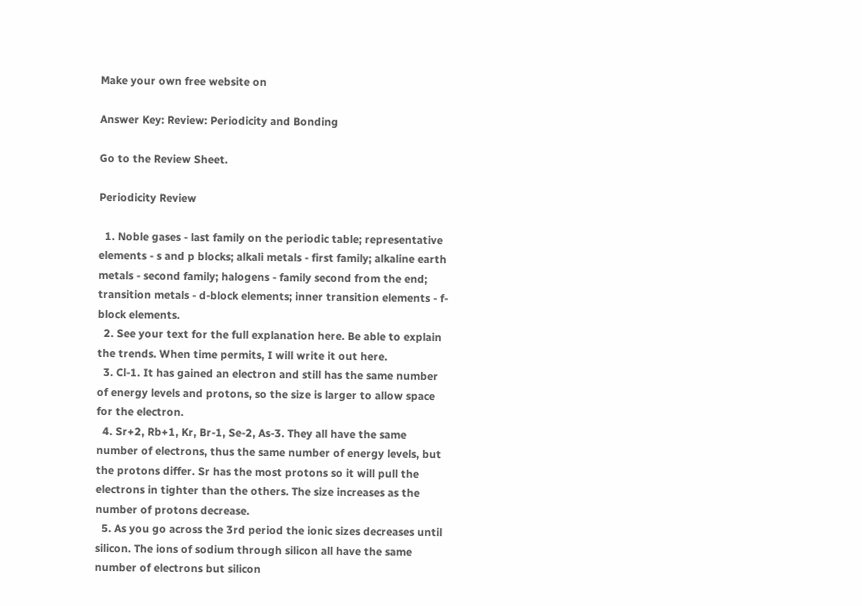Make your own free website on

Answer Key: Review: Periodicity and Bonding

Go to the Review Sheet.

Periodicity Review

  1. Noble gases - last family on the periodic table; representative elements - s and p blocks; alkali metals - first family; alkaline earth metals - second family; halogens - family second from the end; transition metals - d-block elements; inner transition elements - f-block elements.
  2. See your text for the full explanation here. Be able to explain the trends. When time permits, I will write it out here.
  3. Cl-1. It has gained an electron and still has the same number of energy levels and protons, so the size is larger to allow space for the electron.
  4. Sr+2, Rb+1, Kr, Br-1, Se-2, As-3. They all have the same number of electrons, thus the same number of energy levels, but the protons differ. Sr has the most protons so it will pull the electrons in tighter than the others. The size increases as the number of protons decrease.
  5. As you go across the 3rd period the ionic sizes decreases until silicon. The ions of sodium through silicon all have the same number of electrons but silicon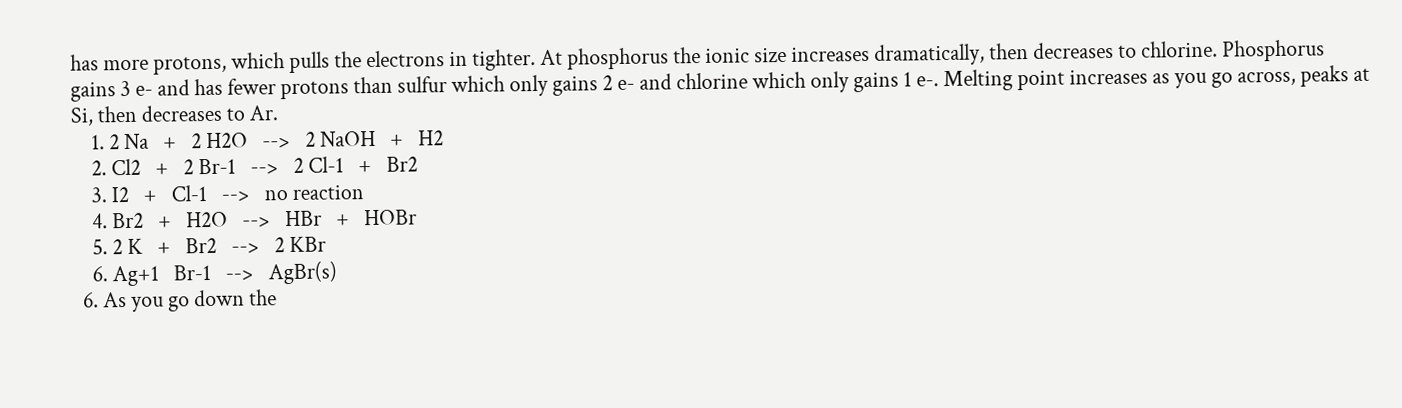has more protons, which pulls the electrons in tighter. At phosphorus the ionic size increases dramatically, then decreases to chlorine. Phosphorus gains 3 e- and has fewer protons than sulfur which only gains 2 e- and chlorine which only gains 1 e-. Melting point increases as you go across, peaks at Si, then decreases to Ar.
    1. 2 Na   +   2 H2O   -->   2 NaOH   +   H2
    2. Cl2   +   2 Br-1   -->   2 Cl-1   +   Br2
    3. I2   +   Cl-1   -->   no reaction
    4. Br2   +   H2O   -->   HBr   +   HOBr
    5. 2 K   +   Br2   -->   2 KBr
    6. Ag+1   Br-1   -->   AgBr(s)
  6. As you go down the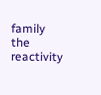family the reactivity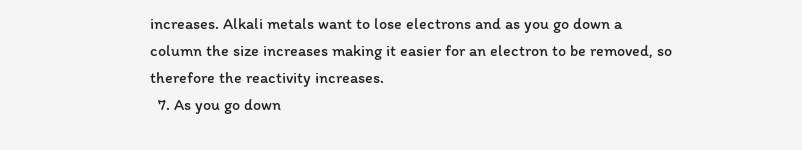increases. Alkali metals want to lose electrons and as you go down a column the size increases making it easier for an electron to be removed, so therefore the reactivity increases.
  7. As you go down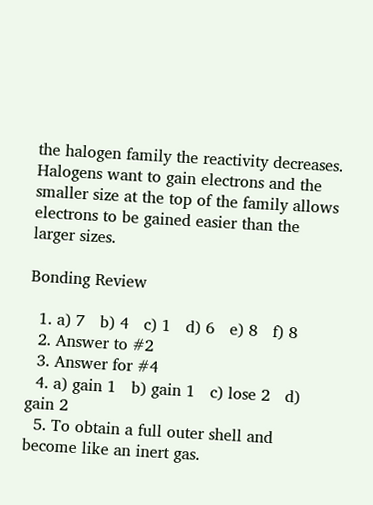the halogen family the reactivity decreases. Halogens want to gain electrons and the smaller size at the top of the family allows electrons to be gained easier than the larger sizes.

Bonding Review

  1. a) 7   b) 4   c) 1   d) 6   e) 8   f) 8
  2. Answer to #2
  3. Answer for #4
  4. a) gain 1   b) gain 1   c) lose 2   d) gain 2
  5. To obtain a full outer shell and become like an inert gas.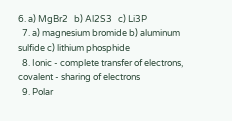6. a) MgBr2   b) Al2S3   c) Li3P
  7. a) magnesium bromide b) aluminum sulfide c) lithium phosphide
  8. Ionic - complete transfer of electrons, covalent - sharing of electrons
  9. Polar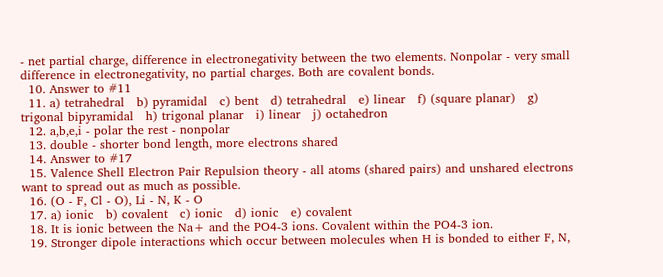- net partial charge, difference in electronegativity between the two elements. Nonpolar - very small difference in electronegativity, no partial charges. Both are covalent bonds.
  10. Answer to #11
  11. a) tetrahedral   b) pyramidal   c) bent   d) tetrahedral   e) linear   f) (square planar)   g) trigonal bipyramidal   h) trigonal planar   i) linear   j) octahedron
  12. a,b,e,i - polar the rest - nonpolar
  13. double - shorter bond length, more electrons shared
  14. Answer to #17
  15. Valence Shell Electron Pair Repulsion theory - all atoms (shared pairs) and unshared electrons want to spread out as much as possible.
  16. (O - F, Cl - O), Li - N, K - O
  17. a) ionic   b) covalent   c) ionic   d) ionic   e) covalent
  18. It is ionic between the Na+ and the PO4-3 ions. Covalent within the PO4-3 ion.
  19. Stronger dipole interactions which occur between molecules when H is bonded to either F, N,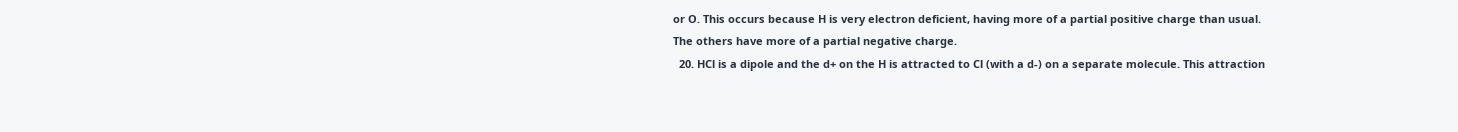or O. This occurs because H is very electron deficient, having more of a partial positive charge than usual. The others have more of a partial negative charge.
  20. HCl is a dipole and the d+ on the H is attracted to Cl (with a d-) on a separate molecule. This attraction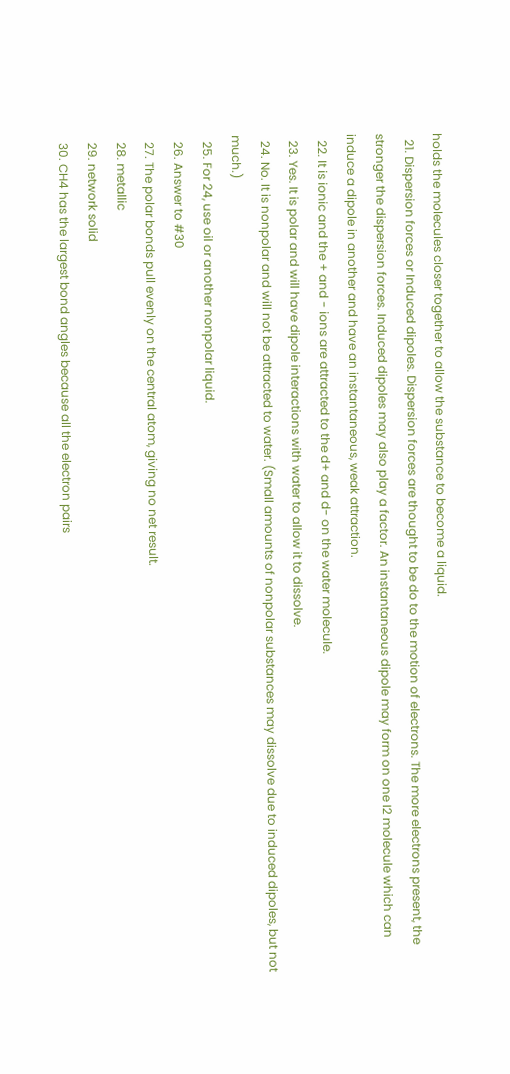holds the molecules closer together to allow the substance to become a liquid.
  21. Dispersion forces or Induced dipoles. Dispersion forces are thought to be do to the motion of electrons. The more electrons present, the stronger the dispersion forces. Induced dipoles may also play a factor. An instantaneous dipole may form on one I2 molecule which can induce a dipole in another and have an instantaneous, weak attraction.
  22. It is ionic and the + and - ions are attracted to the d+ and d- on the water molecule.
  23. Yes. It is polar and will have dipole interactions with water to allow it to dissolve.
  24. No. It is nonpolar and will not be attracted to water. (Small amounts of nonpolar substances may dissolve due to induced dipoles, but not much.)
  25. For 24, use oil or another nonpolar liquid.
  26. Answer to #30
  27. The polar bonds pull evenly on the central atom, giving no net result.
  28. metallic
  29. network solid
  30. CH4 has the largest bond angles because all the electron pairs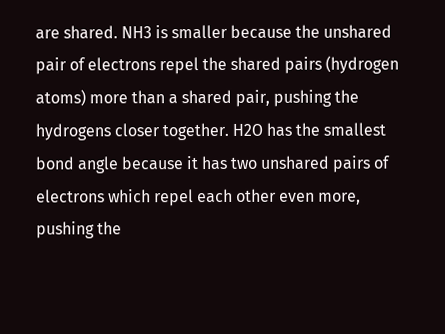are shared. NH3 is smaller because the unshared pair of electrons repel the shared pairs (hydrogen atoms) more than a shared pair, pushing the hydrogens closer together. H2O has the smallest bond angle because it has two unshared pairs of electrons which repel each other even more, pushing the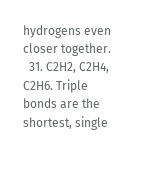hydrogens even closer together.
  31. C2H2, C2H4, C2H6. Triple bonds are the shortest, single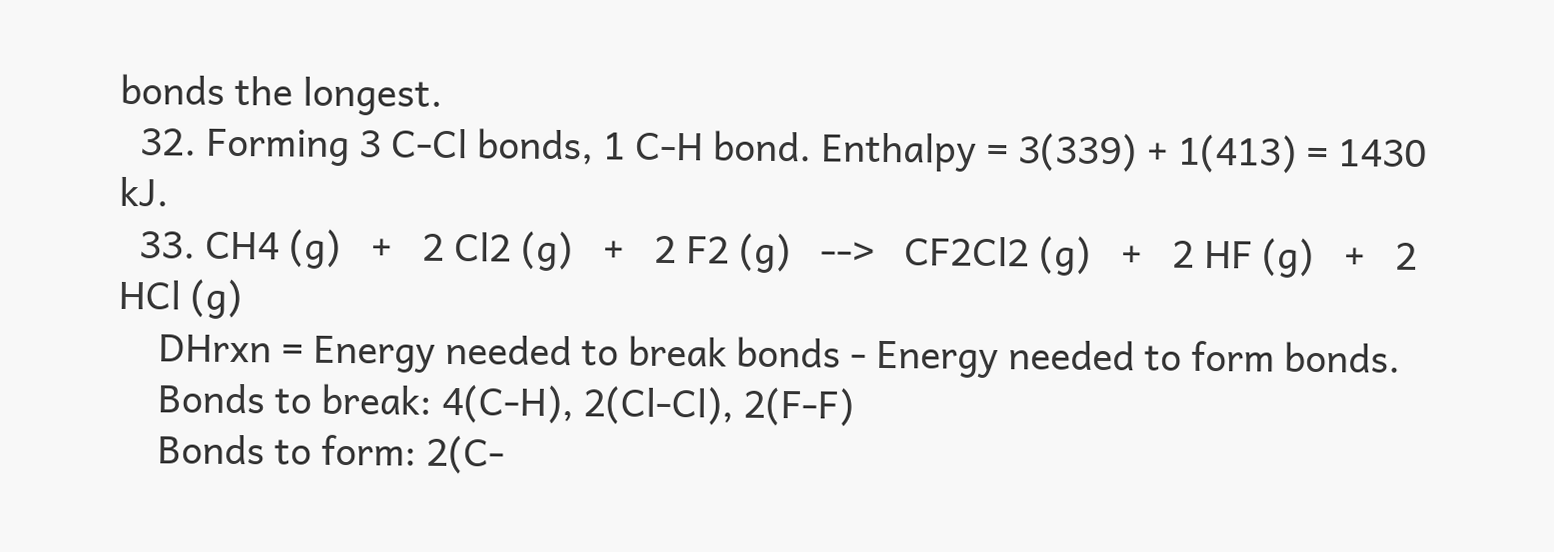bonds the longest.
  32. Forming 3 C-Cl bonds, 1 C-H bond. Enthalpy = 3(339) + 1(413) = 1430 kJ.
  33. CH4 (g)   +   2 Cl2 (g)   +   2 F2 (g)   -->   CF2Cl2 (g)   +   2 HF (g)   +   2 HCl (g)
    DHrxn = Energy needed to break bonds - Energy needed to form bonds.
    Bonds to break: 4(C-H), 2(Cl-Cl), 2(F-F)
    Bonds to form: 2(C-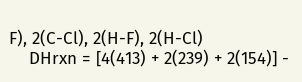F), 2(C-Cl), 2(H-F), 2(H-Cl)
    DHrxn = [4(413) + 2(239) + 2(154)] -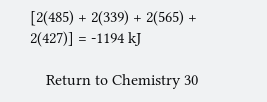[2(485) + 2(339) + 2(565) + 2(427)] = -1194 kJ

    Return to Chemistry 30